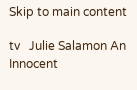Skip to main content

tv   Julie Salamon An Innocent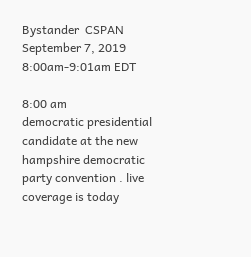Bystander  CSPAN  September 7, 2019 8:00am-9:01am EDT

8:00 am
democratic presidential candidate at the new hampshire democratic party convention . live coverage is today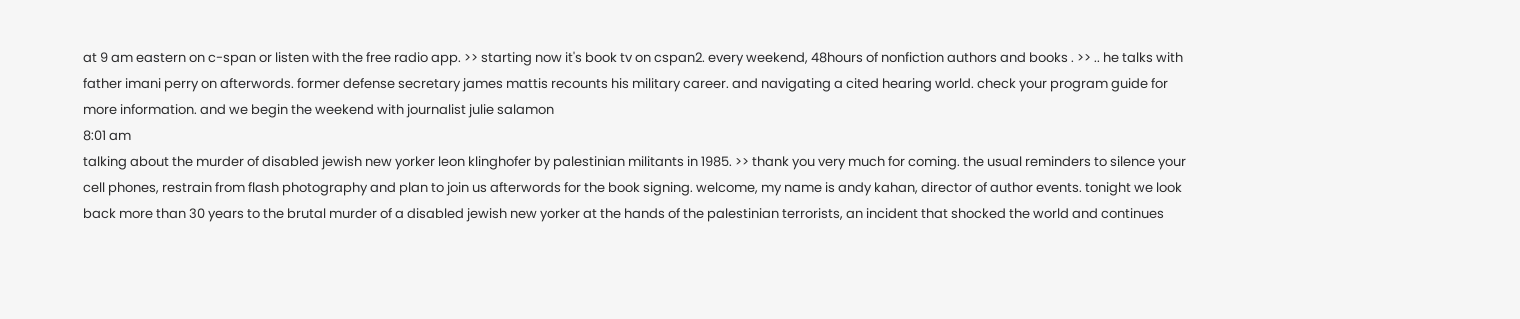at 9 am eastern on c-span or listen with the free radio app. >> starting now it's book tv on cspan2. every weekend, 48hours of nonfiction authors and books . >> .. he talks with father imani perry on afterwords. former defense secretary james mattis recounts his military career. and navigating a cited hearing world. check your program guide for more information. and we begin the weekend with journalist julie salamon
8:01 am
talking about the murder of disabled jewish new yorker leon klinghofer by palestinian militants in 1985. >> thank you very much for coming. the usual reminders to silence your cell phones, restrain from flash photography and plan to join us afterwords for the book signing. welcome, my name is andy kahan, director of author events. tonight we look back more than 30 years to the brutal murder of a disabled jewish new yorker at the hands of the palestinian terrorists, an incident that shocked the world and continues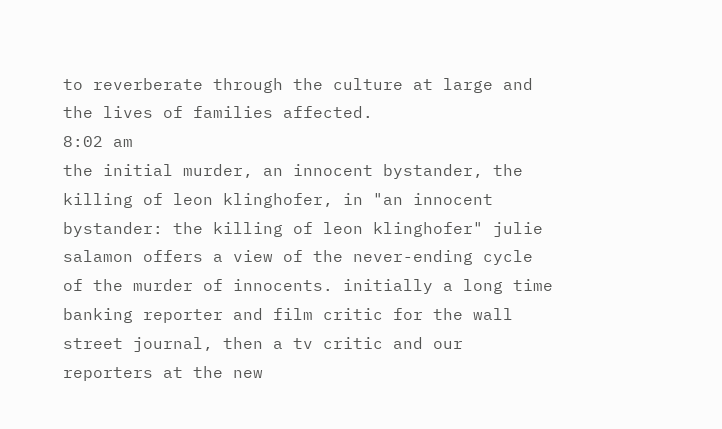to reverberate through the culture at large and the lives of families affected.
8:02 am
the initial murder, an innocent bystander, the killing of leon klinghofer, in "an innocent bystander: the killing of leon klinghofer" julie salamon offers a view of the never-ending cycle of the murder of innocents. initially a long time banking reporter and film critic for the wall street journal, then a tv critic and our reporters at the new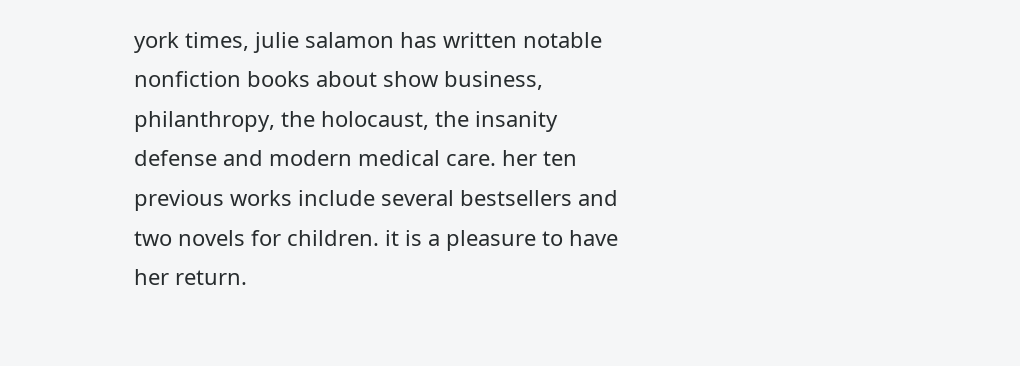york times, julie salamon has written notable nonfiction books about show business, philanthropy, the holocaust, the insanity defense and modern medical care. her ten previous works include several bestsellers and two novels for children. it is a pleasure to have her return.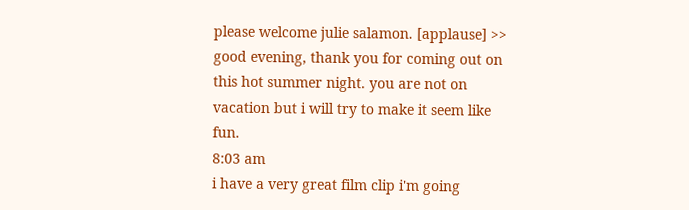please welcome julie salamon. [applause] >> good evening, thank you for coming out on this hot summer night. you are not on vacation but i will try to make it seem like fun.
8:03 am
i have a very great film clip i'm going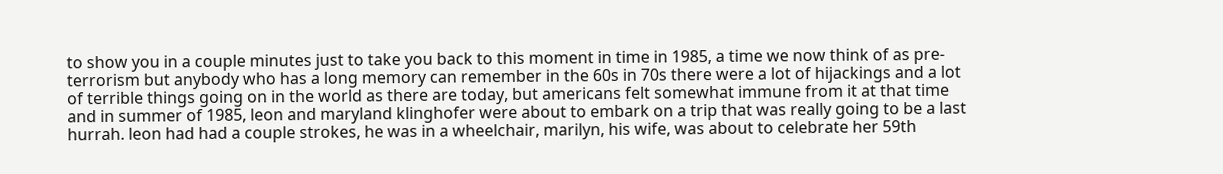to show you in a couple minutes just to take you back to this moment in time in 1985, a time we now think of as pre-terrorism but anybody who has a long memory can remember in the 60s in 70s there were a lot of hijackings and a lot of terrible things going on in the world as there are today, but americans felt somewhat immune from it at that time and in summer of 1985, leon and maryland klinghofer were about to embark on a trip that was really going to be a last hurrah. leon had had a couple strokes, he was in a wheelchair, marilyn, his wife, was about to celebrate her 59th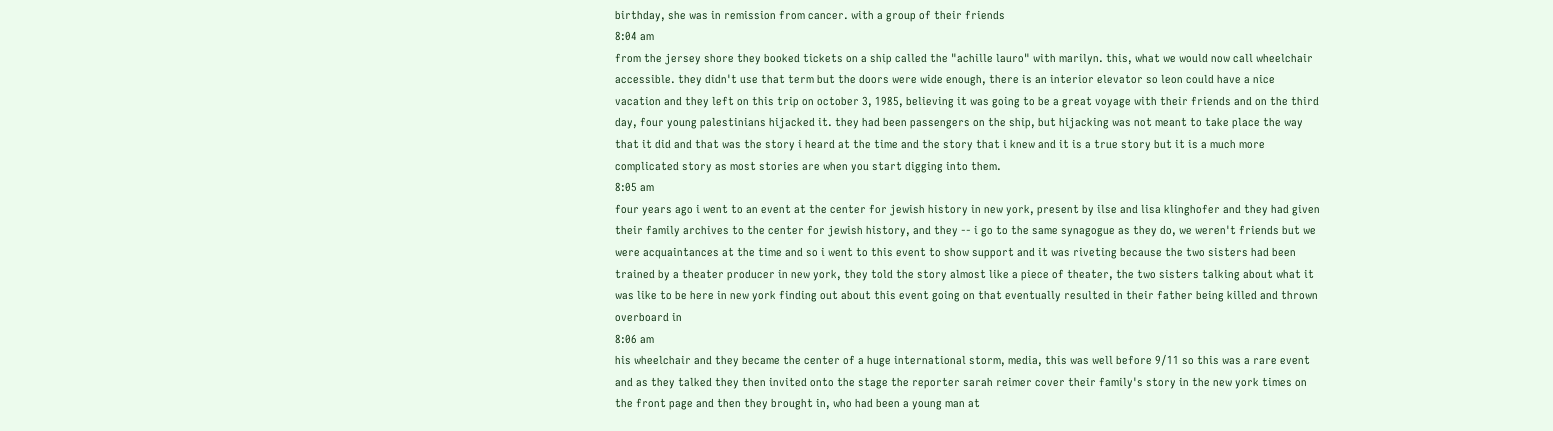birthday, she was in remission from cancer. with a group of their friends
8:04 am
from the jersey shore they booked tickets on a ship called the "achille lauro" with marilyn. this, what we would now call wheelchair accessible. they didn't use that term but the doors were wide enough, there is an interior elevator so leon could have a nice vacation and they left on this trip on october 3, 1985, believing it was going to be a great voyage with their friends and on the third day, four young palestinians hijacked it. they had been passengers on the ship, but hijacking was not meant to take place the way that it did and that was the story i heard at the time and the story that i knew and it is a true story but it is a much more complicated story as most stories are when you start digging into them.
8:05 am
four years ago i went to an event at the center for jewish history in new york, present by ilse and lisa klinghofer and they had given their family archives to the center for jewish history, and they -- i go to the same synagogue as they do, we weren't friends but we were acquaintances at the time and so i went to this event to show support and it was riveting because the two sisters had been trained by a theater producer in new york, they told the story almost like a piece of theater, the two sisters talking about what it was like to be here in new york finding out about this event going on that eventually resulted in their father being killed and thrown overboard in
8:06 am
his wheelchair and they became the center of a huge international storm, media, this was well before 9/11 so this was a rare event and as they talked they then invited onto the stage the reporter sarah reimer cover their family's story in the new york times on the front page and then they brought in, who had been a young man at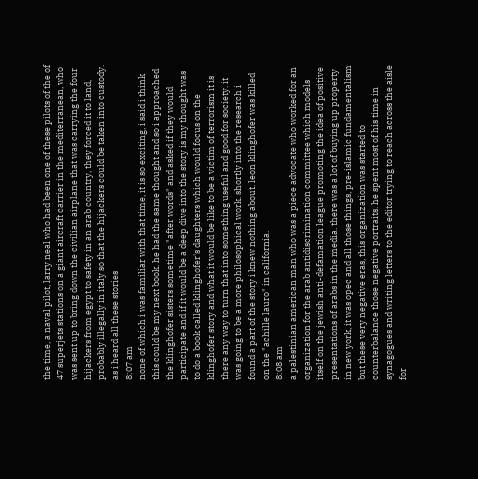the time, a naval pilot, larry neal who had been one of these pilots of the of 47 superjets stations on a giant aircraft carrier in the mediterranean, who was sent up to bring down the civilian airplane that was carrying the four hijackers from egypt to safety in an arab country, they forced it to land, probably illegally in italy so that the hijackers could be taken into custody. as i heard all these stories
8:07 am
none of which i was familiar with that time, it is so exciting, i said i think this could be my next book. he had the same thought and so i approached the klinghofer sisters sometime "after words" and asked if they would participate and if it would be a deep dive into the story is my thought was to do a book called klinghofer's daughters which would focus on the klinghofer story and what it would be like to be a victim of terrorism it is there any way to turn that into something useful and good for society. it was going to be a more philosophical work. shortly into the research i found a part of the story i knew nothing about. leon klinghofer was killed on the "achille lauro" in california.
8:08 am
a palestinian american man who was a piece advocate who worked for an organization for the arab antidiscrimination committee which models itself on the jewish anti-defamation league promoting the idea of positive presentations of arabs in the media. there was a lot of buying up property in new york, it was opec and all those things, pre-islamic fundamentalism but these very negative eras, this organization was started to counterbalance those negative portraits. he spent most of his time in synagogues and writing letters to the editor trying to reach across the aisle for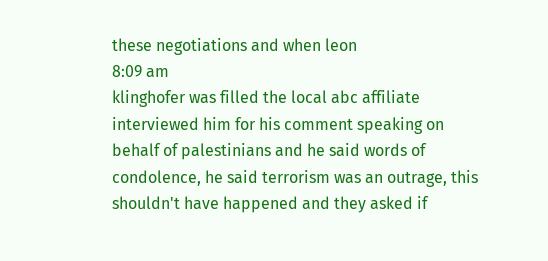these negotiations and when leon
8:09 am
klinghofer was filled the local abc affiliate interviewed him for his comment speaking on behalf of palestinians and he said words of condolence, he said terrorism was an outrage, this shouldn't have happened and they asked if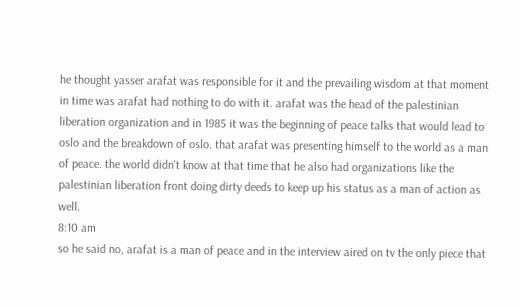he thought yasser arafat was responsible for it and the prevailing wisdom at that moment in time was arafat had nothing to do with it. arafat was the head of the palestinian liberation organization and in 1985 it was the beginning of peace talks that would lead to oslo and the breakdown of oslo. that arafat was presenting himself to the world as a man of peace. the world didn't know at that time that he also had organizations like the palestinian liberation front doing dirty deeds to keep up his status as a man of action as well.
8:10 am
so he said no, arafat is a man of peace and in the interview aired on tv the only piece that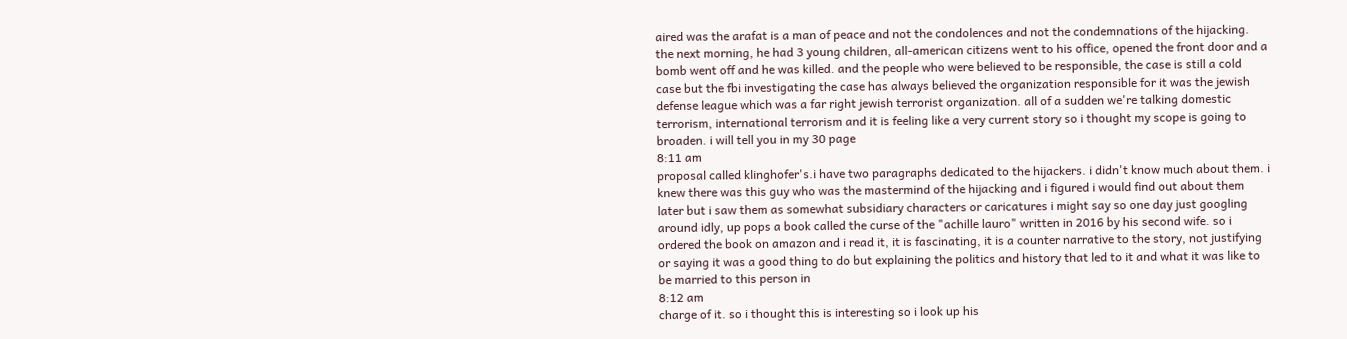aired was the arafat is a man of peace and not the condolences and not the condemnations of the hijacking. the next morning, he had 3 young children, all-american citizens went to his office, opened the front door and a bomb went off and he was killed. and the people who were believed to be responsible, the case is still a cold case but the fbi investigating the case has always believed the organization responsible for it was the jewish defense league which was a far right jewish terrorist organization. all of a sudden we're talking domestic terrorism, international terrorism and it is feeling like a very current story so i thought my scope is going to broaden. i will tell you in my 30 page
8:11 am
proposal called klinghofer's.i have two paragraphs dedicated to the hijackers. i didn't know much about them. i knew there was this guy who was the mastermind of the hijacking and i figured i would find out about them later but i saw them as somewhat subsidiary characters or caricatures i might say so one day just googling around idly, up pops a book called the curse of the "achille lauro" written in 2016 by his second wife. so i ordered the book on amazon and i read it, it is fascinating, it is a counter narrative to the story, not justifying or saying it was a good thing to do but explaining the politics and history that led to it and what it was like to be married to this person in
8:12 am
charge of it. so i thought this is interesting so i look up his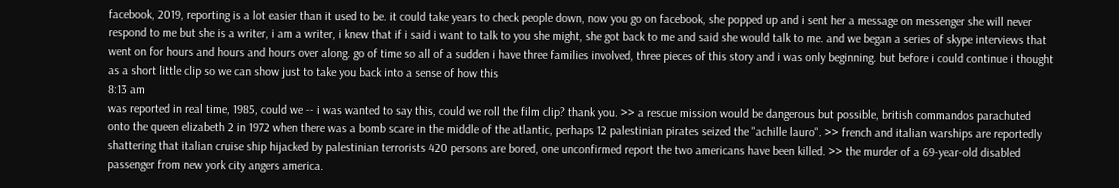facebook, 2019, reporting is a lot easier than it used to be. it could take years to check people down, now you go on facebook, she popped up and i sent her a message on messenger she will never respond to me but she is a writer, i am a writer, i knew that if i said i want to talk to you she might, she got back to me and said she would talk to me. and we began a series of skype interviews that went on for hours and hours and hours over along. go of time so all of a sudden i have three families involved, three pieces of this story and i was only beginning. but before i could continue i thought as a short little clip so we can show just to take you back into a sense of how this
8:13 am
was reported in real time, 1985, could we -- i was wanted to say this, could we roll the film clip? thank you. >> a rescue mission would be dangerous but possible, british commandos parachuted onto the queen elizabeth 2 in 1972 when there was a bomb scare in the middle of the atlantic, perhaps 12 palestinian pirates seized the "achille lauro". >> french and italian warships are reportedly shattering that italian cruise ship hijacked by palestinian terrorists 420 persons are bored, one unconfirmed report the two americans have been killed. >> the murder of a 69-year-old disabled passenger from new york city angers america.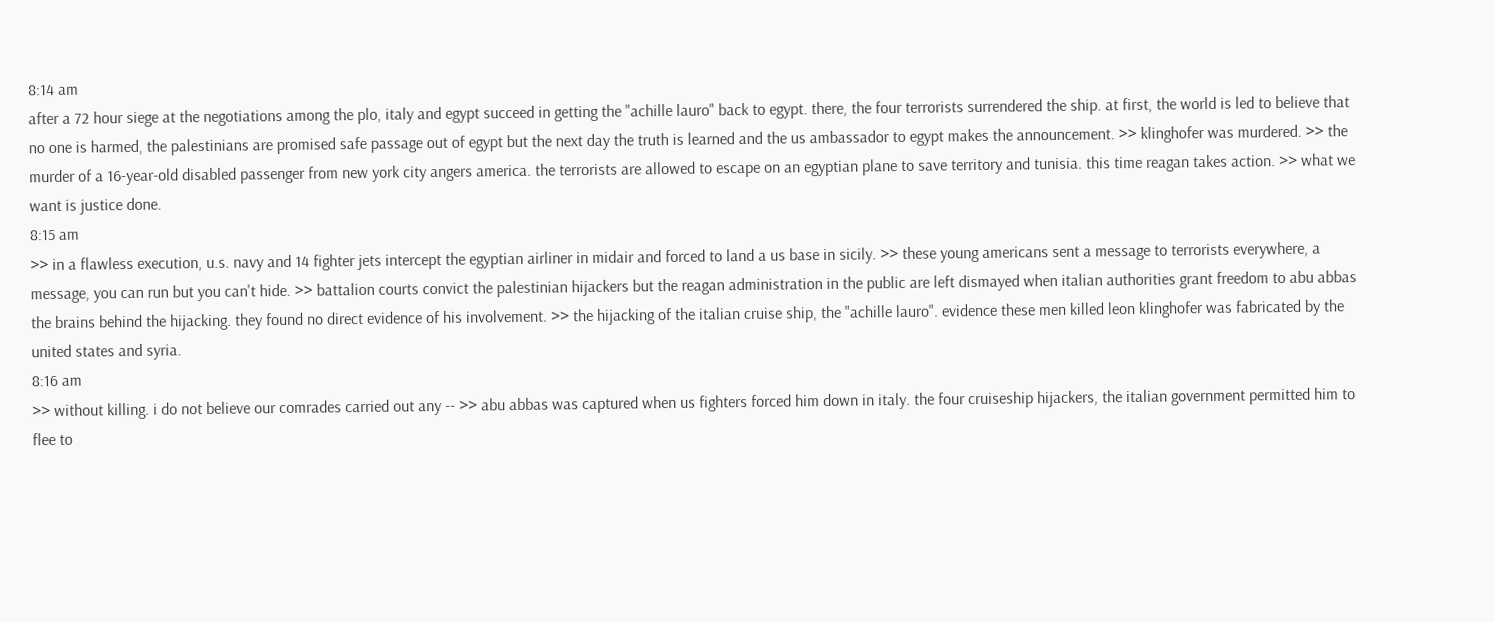8:14 am
after a 72 hour siege at the negotiations among the plo, italy and egypt succeed in getting the "achille lauro" back to egypt. there, the four terrorists surrendered the ship. at first, the world is led to believe that no one is harmed, the palestinians are promised safe passage out of egypt but the next day the truth is learned and the us ambassador to egypt makes the announcement. >> klinghofer was murdered. >> the murder of a 16-year-old disabled passenger from new york city angers america. the terrorists are allowed to escape on an egyptian plane to save territory and tunisia. this time reagan takes action. >> what we want is justice done.
8:15 am
>> in a flawless execution, u.s. navy and 14 fighter jets intercept the egyptian airliner in midair and forced to land a us base in sicily. >> these young americans sent a message to terrorists everywhere, a message, you can run but you can't hide. >> battalion courts convict the palestinian hijackers but the reagan administration in the public are left dismayed when italian authorities grant freedom to abu abbas the brains behind the hijacking. they found no direct evidence of his involvement. >> the hijacking of the italian cruise ship, the "achille lauro". evidence these men killed leon klinghofer was fabricated by the united states and syria.
8:16 am
>> without killing. i do not believe our comrades carried out any -- >> abu abbas was captured when us fighters forced him down in italy. the four cruiseship hijackers, the italian government permitted him to flee to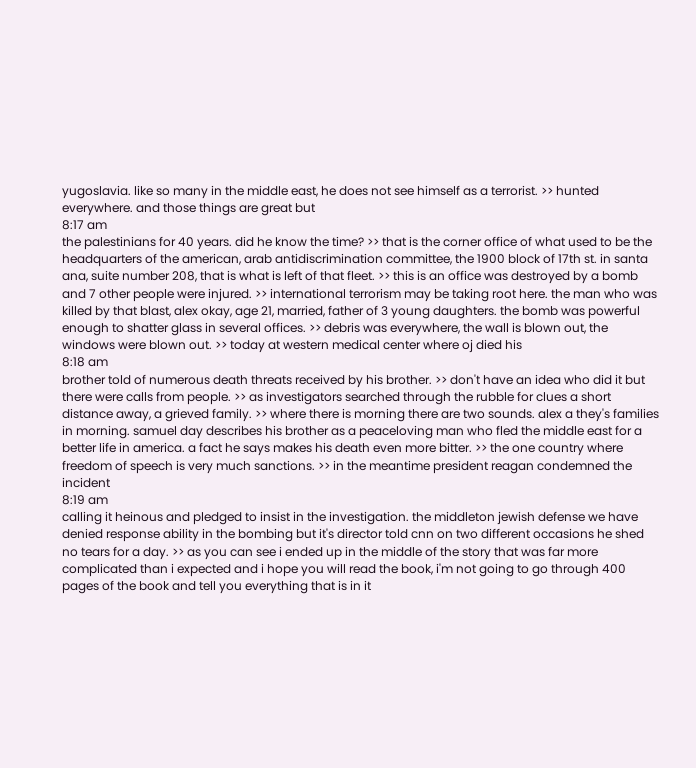yugoslavia. like so many in the middle east, he does not see himself as a terrorist. >> hunted everywhere. and those things are great but
8:17 am
the palestinians for 40 years. did he know the time? >> that is the corner office of what used to be the headquarters of the american, arab antidiscrimination committee, the 1900 block of 17th st. in santa ana, suite number 208, that is what is left of that fleet. >> this is an office was destroyed by a bomb and 7 other people were injured. >> international terrorism may be taking root here. the man who was killed by that blast, alex okay, age 21, married, father of 3 young daughters. the bomb was powerful enough to shatter glass in several offices. >> debris was everywhere, the wall is blown out, the windows were blown out. >> today at western medical center where oj died his
8:18 am
brother told of numerous death threats received by his brother. >> don't have an idea who did it but there were calls from people. >> as investigators searched through the rubble for clues a short distance away, a grieved family. >> where there is morning there are two sounds. alex a they's families in morning. samuel day describes his brother as a peaceloving man who fled the middle east for a better life in america. a fact he says makes his death even more bitter. >> the one country where freedom of speech is very much sanctions. >> in the meantime president reagan condemned the incident
8:19 am
calling it heinous and pledged to insist in the investigation. the middleton jewish defense we have denied response ability in the bombing but it's director told cnn on two different occasions he shed no tears for a day. >> as you can see i ended up in the middle of the story that was far more complicated than i expected and i hope you will read the book, i'm not going to go through 400 pages of the book and tell you everything that is in it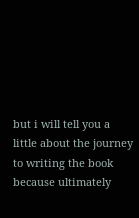but i will tell you a little about the journey to writing the book because ultimately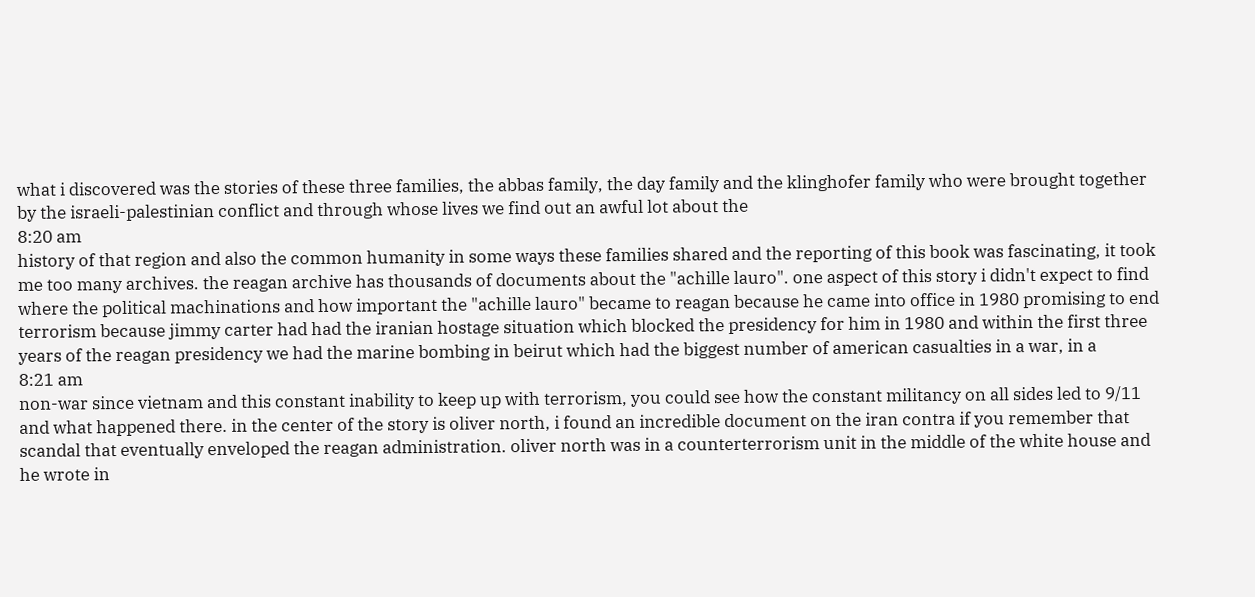what i discovered was the stories of these three families, the abbas family, the day family and the klinghofer family who were brought together by the israeli-palestinian conflict and through whose lives we find out an awful lot about the
8:20 am
history of that region and also the common humanity in some ways these families shared and the reporting of this book was fascinating, it took me too many archives. the reagan archive has thousands of documents about the "achille lauro". one aspect of this story i didn't expect to find where the political machinations and how important the "achille lauro" became to reagan because he came into office in 1980 promising to end terrorism because jimmy carter had had the iranian hostage situation which blocked the presidency for him in 1980 and within the first three years of the reagan presidency we had the marine bombing in beirut which had the biggest number of american casualties in a war, in a
8:21 am
non-war since vietnam and this constant inability to keep up with terrorism, you could see how the constant militancy on all sides led to 9/11 and what happened there. in the center of the story is oliver north, i found an incredible document on the iran contra if you remember that scandal that eventually enveloped the reagan administration. oliver north was in a counterterrorism unit in the middle of the white house and he wrote in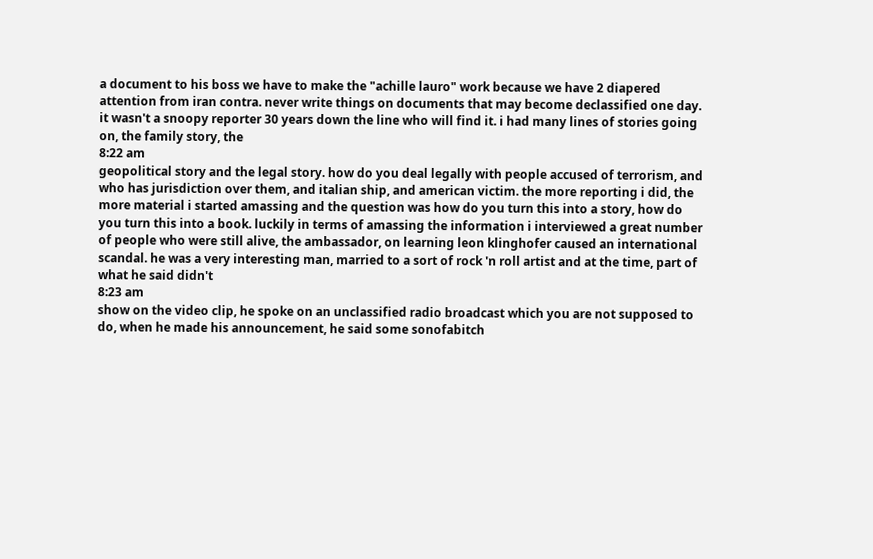a document to his boss we have to make the "achille lauro" work because we have 2 diapered attention from iran contra. never write things on documents that may become declassified one day. it wasn't a snoopy reporter 30 years down the line who will find it. i had many lines of stories going on, the family story, the
8:22 am
geopolitical story and the legal story. how do you deal legally with people accused of terrorism, and who has jurisdiction over them, and italian ship, and american victim. the more reporting i did, the more material i started amassing and the question was how do you turn this into a story, how do you turn this into a book. luckily in terms of amassing the information i interviewed a great number of people who were still alive, the ambassador, on learning leon klinghofer caused an international scandal. he was a very interesting man, married to a sort of rock 'n roll artist and at the time, part of what he said didn't
8:23 am
show on the video clip, he spoke on an unclassified radio broadcast which you are not supposed to do, when he made his announcement, he said some sonofabitch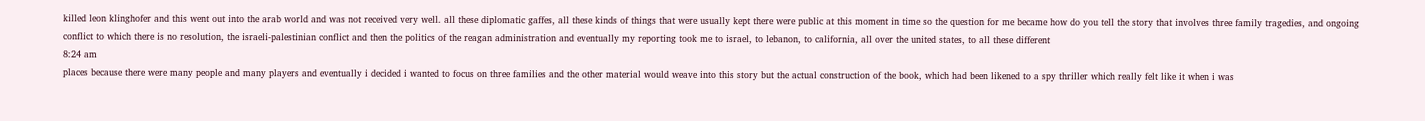killed leon klinghofer and this went out into the arab world and was not received very well. all these diplomatic gaffes, all these kinds of things that were usually kept there were public at this moment in time so the question for me became how do you tell the story that involves three family tragedies, and ongoing conflict to which there is no resolution, the israeli-palestinian conflict and then the politics of the reagan administration and eventually my reporting took me to israel, to lebanon, to california, all over the united states, to all these different
8:24 am
places because there were many people and many players and eventually i decided i wanted to focus on three families and the other material would weave into this story but the actual construction of the book, which had been likened to a spy thriller which really felt like it when i was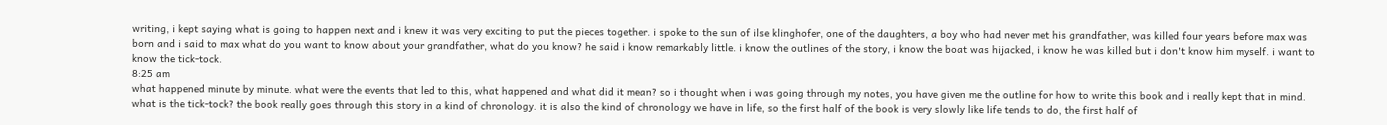writing, i kept saying what is going to happen next and i knew it was very exciting to put the pieces together. i spoke to the sun of ilse klinghofer, one of the daughters, a boy who had never met his grandfather, was killed four years before max was born and i said to max what do you want to know about your grandfather, what do you know? he said i know remarkably little. i know the outlines of the story, i know the boat was hijacked, i know he was killed but i don't know him myself. i want to know the tick-tock.
8:25 am
what happened minute by minute. what were the events that led to this, what happened and what did it mean? so i thought when i was going through my notes, you have given me the outline for how to write this book and i really kept that in mind. what is the tick-tock? the book really goes through this story in a kind of chronology. it is also the kind of chronology we have in life, so the first half of the book is very slowly like life tends to do, the first half of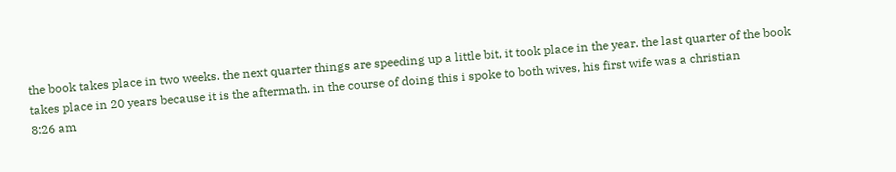the book takes place in two weeks. the next quarter things are speeding up a little bit, it took place in the year. the last quarter of the book takes place in 20 years because it is the aftermath. in the course of doing this i spoke to both wives, his first wife was a christian
8:26 am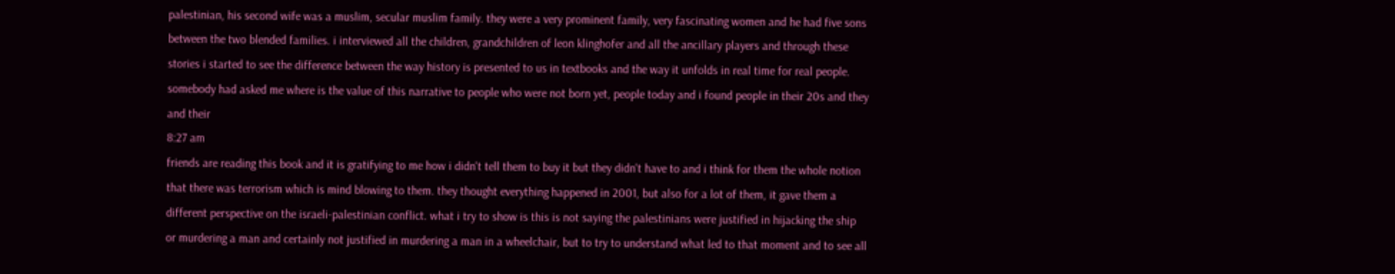palestinian, his second wife was a muslim, secular muslim family. they were a very prominent family, very fascinating women and he had five sons between the two blended families. i interviewed all the children, grandchildren of leon klinghofer and all the ancillary players and through these stories i started to see the difference between the way history is presented to us in textbooks and the way it unfolds in real time for real people. somebody had asked me where is the value of this narrative to people who were not born yet, people today and i found people in their 20s and they and their
8:27 am
friends are reading this book and it is gratifying to me how i didn't tell them to buy it but they didn't have to and i think for them the whole notion that there was terrorism which is mind blowing to them. they thought everything happened in 2001, but also for a lot of them, it gave them a different perspective on the israeli-palestinian conflict. what i try to show is this is not saying the palestinians were justified in hijacking the ship or murdering a man and certainly not justified in murdering a man in a wheelchair, but to try to understand what led to that moment and to see all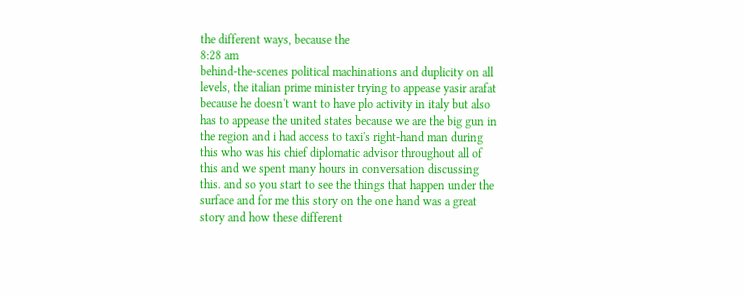the different ways, because the
8:28 am
behind-the-scenes political machinations and duplicity on all levels, the italian prime minister trying to appease yasir arafat because he doesn't want to have plo activity in italy but also has to appease the united states because we are the big gun in the region and i had access to taxi's right-hand man during this who was his chief diplomatic advisor throughout all of this and we spent many hours in conversation discussing this. and so you start to see the things that happen under the surface and for me this story on the one hand was a great story and how these different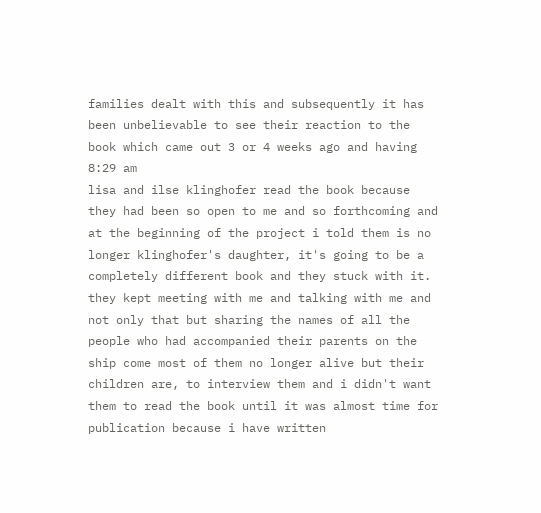families dealt with this and subsequently it has been unbelievable to see their reaction to the book which came out 3 or 4 weeks ago and having
8:29 am
lisa and ilse klinghofer read the book because they had been so open to me and so forthcoming and at the beginning of the project i told them is no longer klinghofer's daughter, it's going to be a completely different book and they stuck with it. they kept meeting with me and talking with me and not only that but sharing the names of all the people who had accompanied their parents on the ship come most of them no longer alive but their children are, to interview them and i didn't want them to read the book until it was almost time for publication because i have written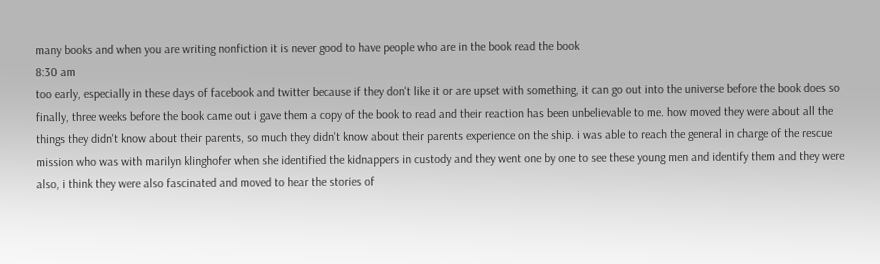many books and when you are writing nonfiction it is never good to have people who are in the book read the book
8:30 am
too early, especially in these days of facebook and twitter because if they don't like it or are upset with something, it can go out into the universe before the book does so finally, three weeks before the book came out i gave them a copy of the book to read and their reaction has been unbelievable to me. how moved they were about all the things they didn't know about their parents, so much they didn't know about their parents experience on the ship. i was able to reach the general in charge of the rescue mission who was with marilyn klinghofer when she identified the kidnappers in custody and they went one by one to see these young men and identify them and they were also, i think they were also fascinated and moved to hear the stories of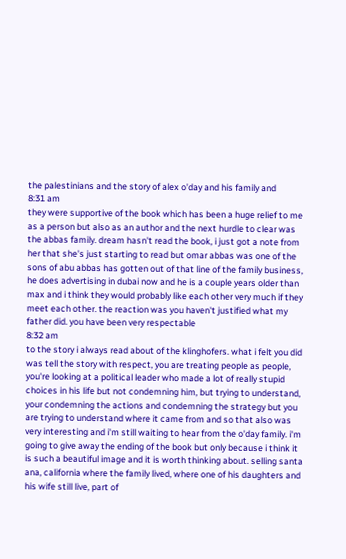the palestinians and the story of alex o'day and his family and
8:31 am
they were supportive of the book which has been a huge relief to me as a person but also as an author and the next hurdle to clear was the abbas family. dream hasn't read the book, i just got a note from her that she's just starting to read but omar abbas was one of the sons of abu abbas has gotten out of that line of the family business, he does advertising in dubai now and he is a couple years older than max and i think they would probably like each other very much if they meet each other. the reaction was you haven't justified what my father did. you have been very respectable
8:32 am
to the story i always read about of the klinghofers. what i felt you did was tell the story with respect, you are treating people as people, you're looking at a political leader who made a lot of really stupid choices in his life but not condemning him, but trying to understand, your condemning the actions and condemning the strategy but you are trying to understand where it came from and so that also was very interesting and i'm still waiting to hear from the o'day family. i'm going to give away the ending of the book but only because i think it is such a beautiful image and it is worth thinking about. selling santa ana, california where the family lived, where one of his daughters and his wife still live, part of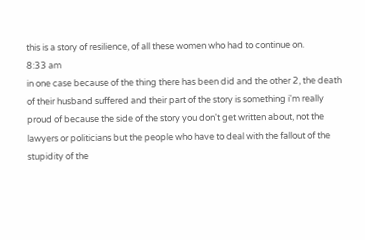this is a story of resilience, of all these women who had to continue on.
8:33 am
in one case because of the thing there has been did and the other 2, the death of their husband suffered and their part of the story is something i'm really proud of because the side of the story you don't get written about, not the lawyers or politicians but the people who have to deal with the fallout of the stupidity of the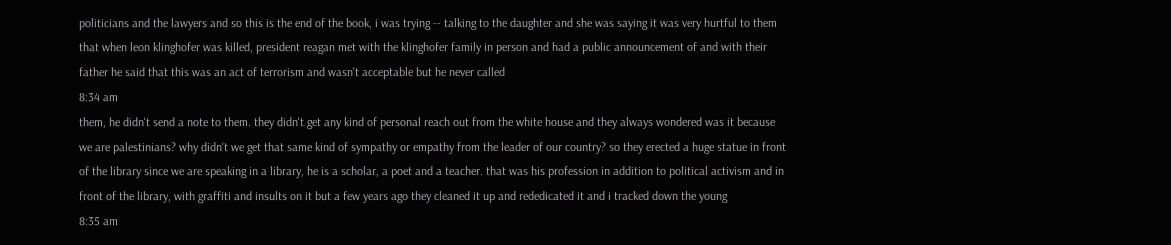politicians and the lawyers and so this is the end of the book, i was trying -- talking to the daughter and she was saying it was very hurtful to them that when leon klinghofer was killed, president reagan met with the klinghofer family in person and had a public announcement of and with their father he said that this was an act of terrorism and wasn't acceptable but he never called
8:34 am
them, he didn't send a note to them. they didn't get any kind of personal reach out from the white house and they always wondered was it because we are palestinians? why didn't we get that same kind of sympathy or empathy from the leader of our country? so they erected a huge statue in front of the library since we are speaking in a library, he is a scholar, a poet and a teacher. that was his profession in addition to political activism and in front of the library, with graffiti and insults on it but a few years ago they cleaned it up and rededicated it and i tracked down the young
8:35 am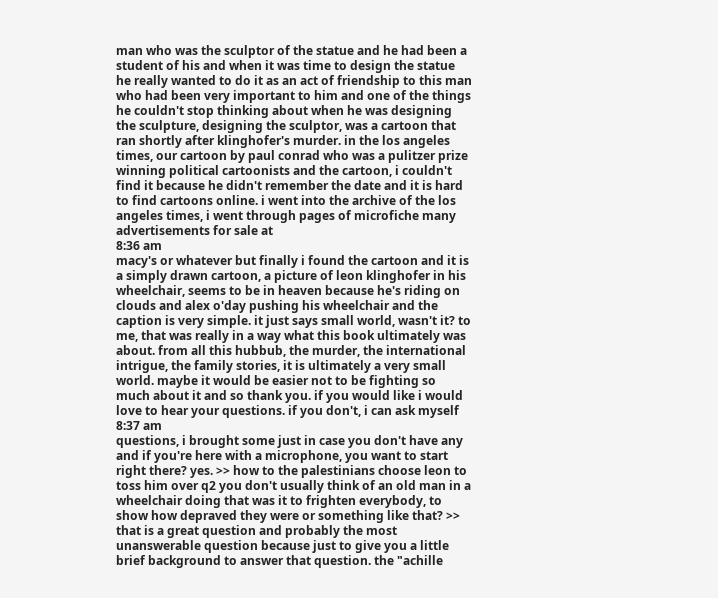man who was the sculptor of the statue and he had been a student of his and when it was time to design the statue he really wanted to do it as an act of friendship to this man who had been very important to him and one of the things he couldn't stop thinking about when he was designing the sculpture, designing the sculptor, was a cartoon that ran shortly after klinghofer's murder. in the los angeles times, our cartoon by paul conrad who was a pulitzer prize winning political cartoonists and the cartoon, i couldn't find it because he didn't remember the date and it is hard to find cartoons online. i went into the archive of the los angeles times, i went through pages of microfiche many advertisements for sale at
8:36 am
macy's or whatever but finally i found the cartoon and it is a simply drawn cartoon, a picture of leon klinghofer in his wheelchair, seems to be in heaven because he's riding on clouds and alex o'day pushing his wheelchair and the caption is very simple. it just says small world, wasn't it? to me, that was really in a way what this book ultimately was about. from all this hubbub, the murder, the international intrigue, the family stories, it is ultimately a very small world. maybe it would be easier not to be fighting so much about it and so thank you. if you would like i would love to hear your questions. if you don't, i can ask myself
8:37 am
questions, i brought some just in case you don't have any and if you're here with a microphone, you want to start right there? yes. >> how to the palestinians choose leon to toss him over q2 you don't usually think of an old man in a wheelchair doing that was it to frighten everybody, to show how depraved they were or something like that? >> that is a great question and probably the most unanswerable question because just to give you a little brief background to answer that question. the "achille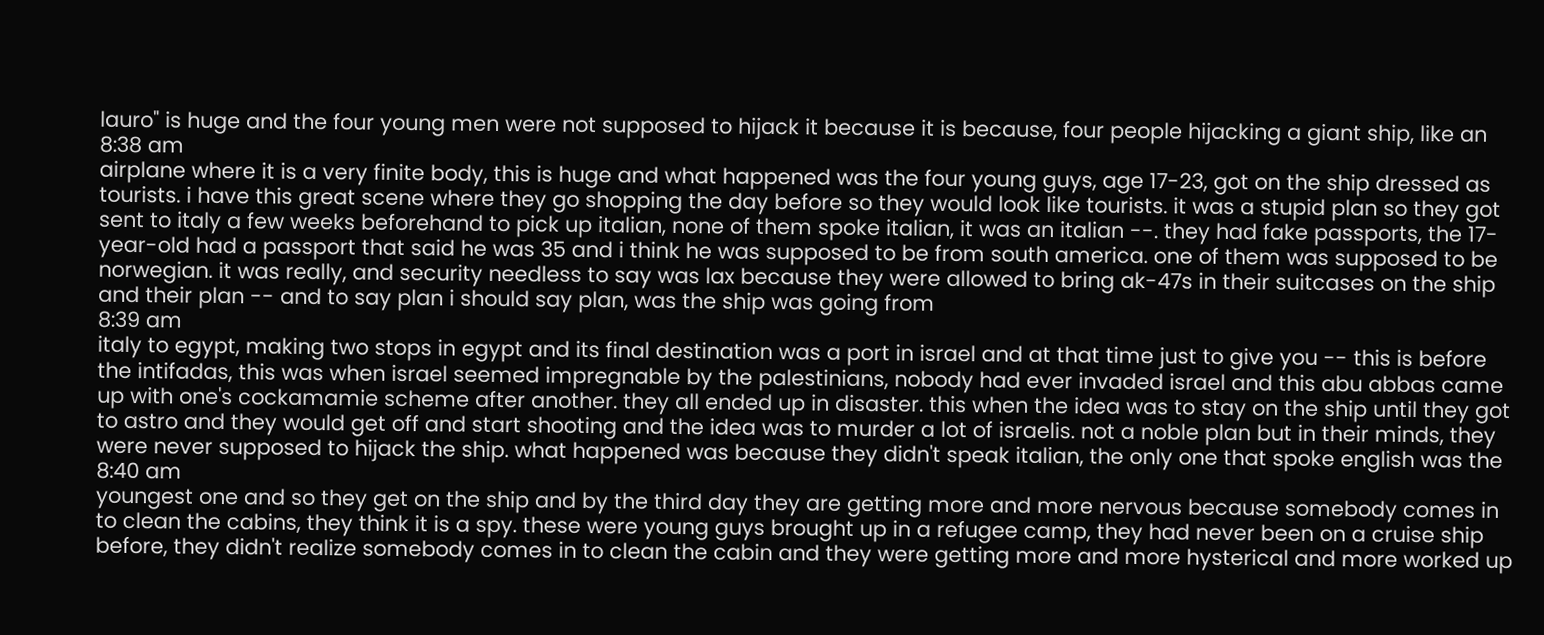lauro" is huge and the four young men were not supposed to hijack it because it is because, four people hijacking a giant ship, like an
8:38 am
airplane where it is a very finite body, this is huge and what happened was the four young guys, age 17-23, got on the ship dressed as tourists. i have this great scene where they go shopping the day before so they would look like tourists. it was a stupid plan so they got sent to italy a few weeks beforehand to pick up italian, none of them spoke italian, it was an italian --. they had fake passports, the 17-year-old had a passport that said he was 35 and i think he was supposed to be from south america. one of them was supposed to be norwegian. it was really, and security needless to say was lax because they were allowed to bring ak-47s in their suitcases on the ship and their plan -- and to say plan i should say plan, was the ship was going from
8:39 am
italy to egypt, making two stops in egypt and its final destination was a port in israel and at that time just to give you -- this is before the intifadas, this was when israel seemed impregnable by the palestinians, nobody had ever invaded israel and this abu abbas came up with one's cockamamie scheme after another. they all ended up in disaster. this when the idea was to stay on the ship until they got to astro and they would get off and start shooting and the idea was to murder a lot of israelis. not a noble plan but in their minds, they were never supposed to hijack the ship. what happened was because they didn't speak italian, the only one that spoke english was the
8:40 am
youngest one and so they get on the ship and by the third day they are getting more and more nervous because somebody comes in to clean the cabins, they think it is a spy. these were young guys brought up in a refugee camp, they had never been on a cruise ship before, they didn't realize somebody comes in to clean the cabin and they were getting more and more hysterical and more worked up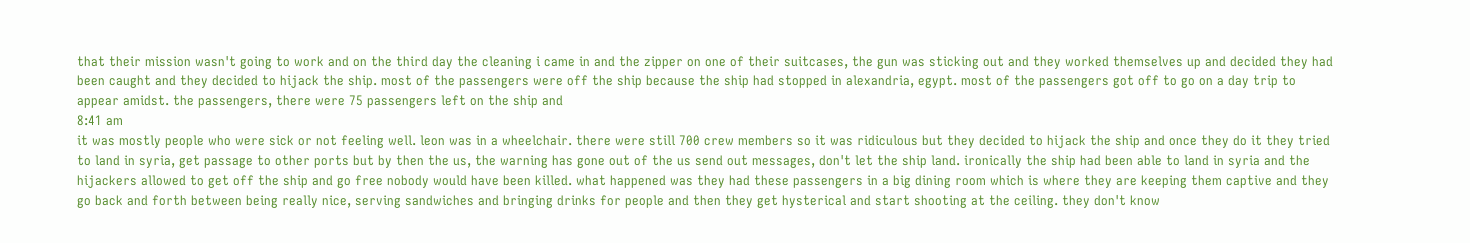that their mission wasn't going to work and on the third day the cleaning i came in and the zipper on one of their suitcases, the gun was sticking out and they worked themselves up and decided they had been caught and they decided to hijack the ship. most of the passengers were off the ship because the ship had stopped in alexandria, egypt. most of the passengers got off to go on a day trip to appear amidst. the passengers, there were 75 passengers left on the ship and
8:41 am
it was mostly people who were sick or not feeling well. leon was in a wheelchair. there were still 700 crew members so it was ridiculous but they decided to hijack the ship and once they do it they tried to land in syria, get passage to other ports but by then the us, the warning has gone out of the us send out messages, don't let the ship land. ironically the ship had been able to land in syria and the hijackers allowed to get off the ship and go free nobody would have been killed. what happened was they had these passengers in a big dining room which is where they are keeping them captive and they go back and forth between being really nice, serving sandwiches and bringing drinks for people and then they get hysterical and start shooting at the ceiling. they don't know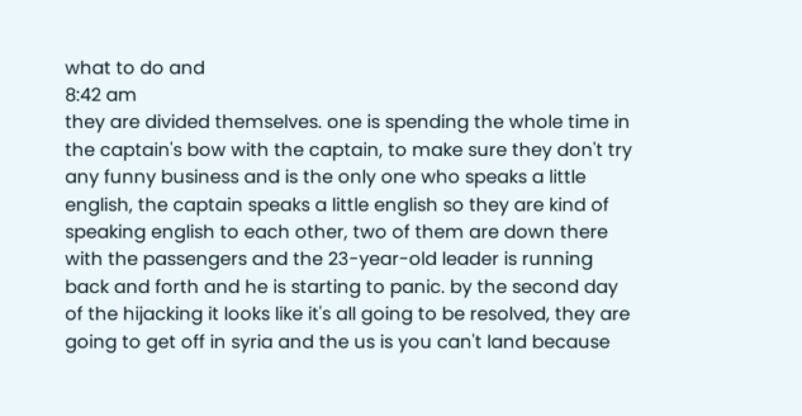what to do and
8:42 am
they are divided themselves. one is spending the whole time in the captain's bow with the captain, to make sure they don't try any funny business and is the only one who speaks a little english, the captain speaks a little english so they are kind of speaking english to each other, two of them are down there with the passengers and the 23-year-old leader is running back and forth and he is starting to panic. by the second day of the hijacking it looks like it's all going to be resolved, they are going to get off in syria and the us is you can't land because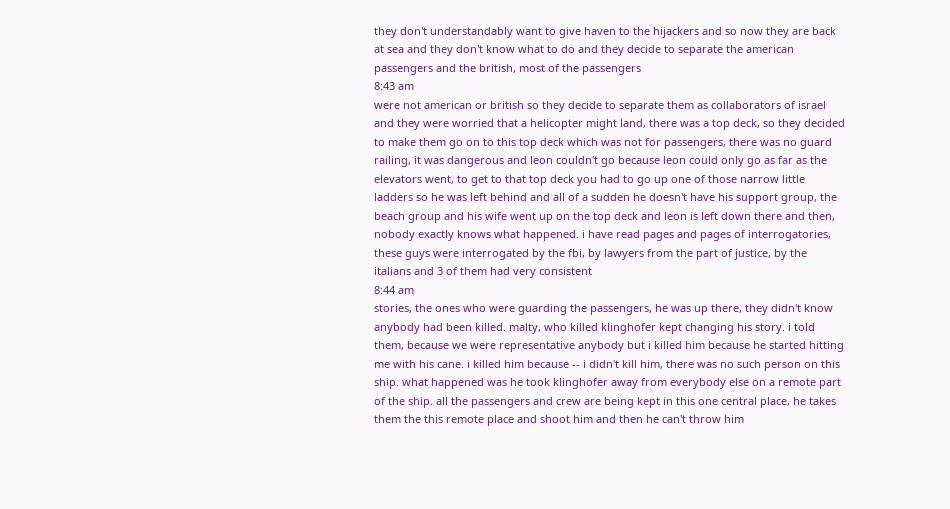they don't understandably want to give haven to the hijackers and so now they are back at sea and they don't know what to do and they decide to separate the american passengers and the british, most of the passengers
8:43 am
were not american or british so they decide to separate them as collaborators of israel and they were worried that a helicopter might land, there was a top deck, so they decided to make them go on to this top deck which was not for passengers, there was no guard railing, it was dangerous and leon couldn't go because leon could only go as far as the elevators went, to get to that top deck you had to go up one of those narrow little ladders so he was left behind and all of a sudden he doesn't have his support group, the beach group and his wife went up on the top deck and leon is left down there and then, nobody exactly knows what happened. i have read pages and pages of interrogatories, these guys were interrogated by the fbi, by lawyers from the part of justice, by the italians and 3 of them had very consistent
8:44 am
stories, the ones who were guarding the passengers, he was up there, they didn't know anybody had been killed. malty, who killed klinghofer kept changing his story. i told them, because we were representative anybody but i killed him because he started hitting me with his cane. i killed him because -- i didn't kill him, there was no such person on this ship. what happened was he took klinghofer away from everybody else on a remote part of the ship. all the passengers and crew are being kept in this one central place, he takes them the this remote place and shoot him and then he can't throw him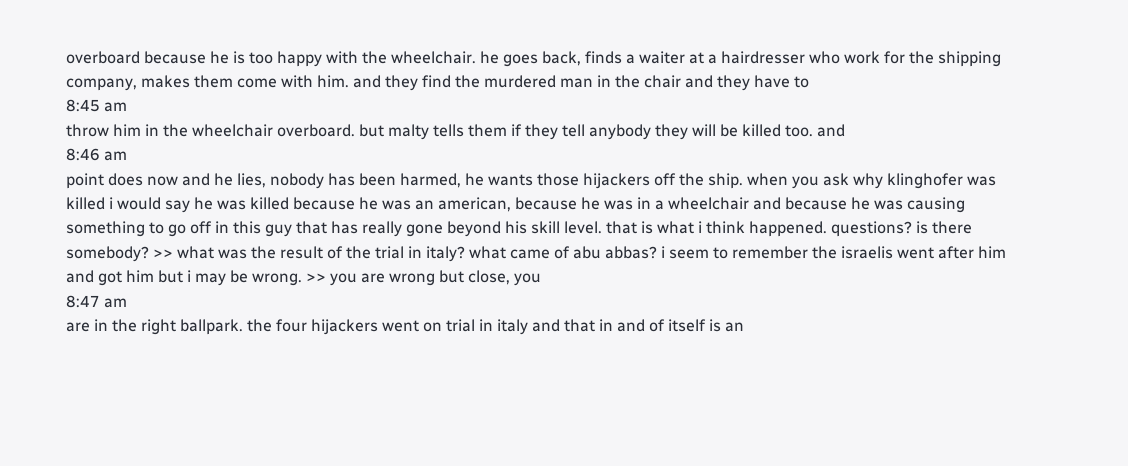overboard because he is too happy with the wheelchair. he goes back, finds a waiter at a hairdresser who work for the shipping company, makes them come with him. and they find the murdered man in the chair and they have to
8:45 am
throw him in the wheelchair overboard. but malty tells them if they tell anybody they will be killed too. and
8:46 am
point does now and he lies, nobody has been harmed, he wants those hijackers off the ship. when you ask why klinghofer was killed i would say he was killed because he was an american, because he was in a wheelchair and because he was causing something to go off in this guy that has really gone beyond his skill level. that is what i think happened. questions? is there somebody? >> what was the result of the trial in italy? what came of abu abbas? i seem to remember the israelis went after him and got him but i may be wrong. >> you are wrong but close, you
8:47 am
are in the right ballpark. the four hijackers went on trial in italy and that in and of itself is an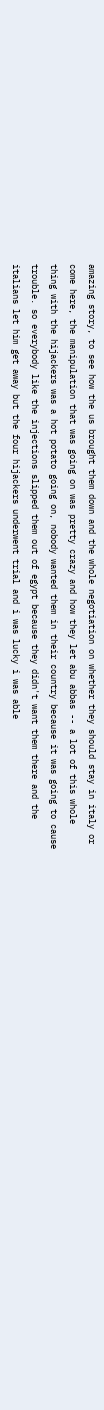amazing story, to see how the us brought them down and the whole negotiation on whether they should stay in italy or come here, the manipulation that was going on was pretty crazy and how they let abu abbas -- a lot of this whole thing with the hijackers was a hot potato going on, nobody wanted them in their country because it was going to cause trouble. so everybody like the injections slipped them out of egypt because they didn't want them there and the italians let him get away but the four hijackers underwent trial and i was lucky i was able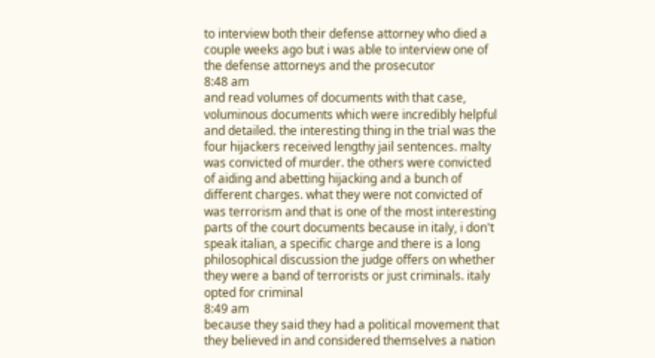to interview both their defense attorney who died a couple weeks ago but i was able to interview one of the defense attorneys and the prosecutor
8:48 am
and read volumes of documents with that case, voluminous documents which were incredibly helpful and detailed. the interesting thing in the trial was the four hijackers received lengthy jail sentences. malty was convicted of murder. the others were convicted of aiding and abetting hijacking and a bunch of different charges. what they were not convicted of was terrorism and that is one of the most interesting parts of the court documents because in italy, i don't speak italian, a specific charge and there is a long philosophical discussion the judge offers on whether they were a band of terrorists or just criminals. italy opted for criminal
8:49 am
because they said they had a political movement that they believed in and considered themselves a nation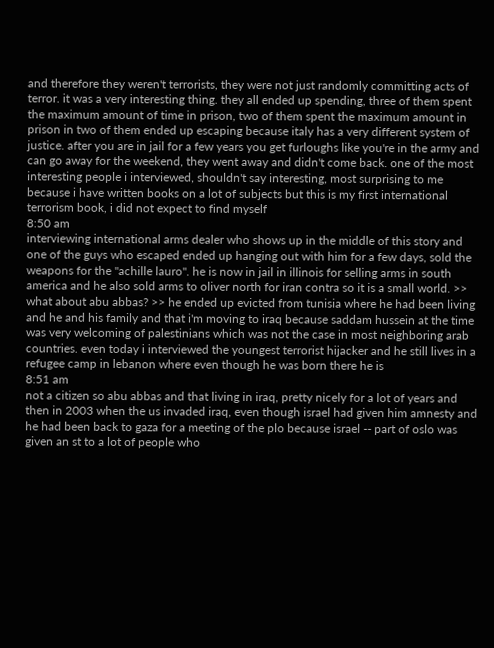and therefore they weren't terrorists, they were not just randomly committing acts of terror. it was a very interesting thing. they all ended up spending, three of them spent the maximum amount of time in prison, two of them spent the maximum amount in prison in two of them ended up escaping because italy has a very different system of justice. after you are in jail for a few years you get furloughs like you're in the army and can go away for the weekend, they went away and didn't come back. one of the most interesting people i interviewed, shouldn't say interesting, most surprising to me because i have written books on a lot of subjects but this is my first international terrorism book, i did not expect to find myself
8:50 am
interviewing international arms dealer who shows up in the middle of this story and one of the guys who escaped ended up hanging out with him for a few days, sold the weapons for the "achille lauro". he is now in jail in illinois for selling arms in south america and he also sold arms to oliver north for iran contra so it is a small world. >> what about abu abbas? >> he ended up evicted from tunisia where he had been living and he and his family and that i'm moving to iraq because saddam hussein at the time was very welcoming of palestinians which was not the case in most neighboring arab countries. even today i interviewed the youngest terrorist hijacker and he still lives in a refugee camp in lebanon where even though he was born there he is
8:51 am
not a citizen so abu abbas and that living in iraq, pretty nicely for a lot of years and then in 2003 when the us invaded iraq, even though israel had given him amnesty and he had been back to gaza for a meeting of the plo because israel -- part of oslo was given an st to a lot of people who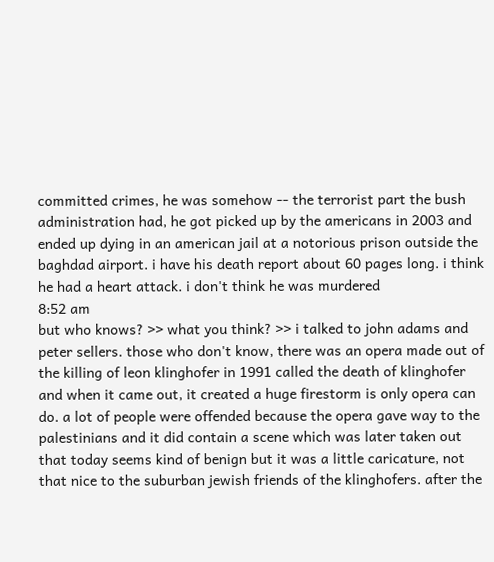committed crimes, he was somehow -- the terrorist part the bush administration had, he got picked up by the americans in 2003 and ended up dying in an american jail at a notorious prison outside the baghdad airport. i have his death report about 60 pages long. i think he had a heart attack. i don't think he was murdered
8:52 am
but who knows? >> what you think? >> i talked to john adams and peter sellers. those who don't know, there was an opera made out of the killing of leon klinghofer in 1991 called the death of klinghofer and when it came out, it created a huge firestorm is only opera can do. a lot of people were offended because the opera gave way to the palestinians and it did contain a scene which was later taken out that today seems kind of benign but it was a little caricature, not that nice to the suburban jewish friends of the klinghofers. after the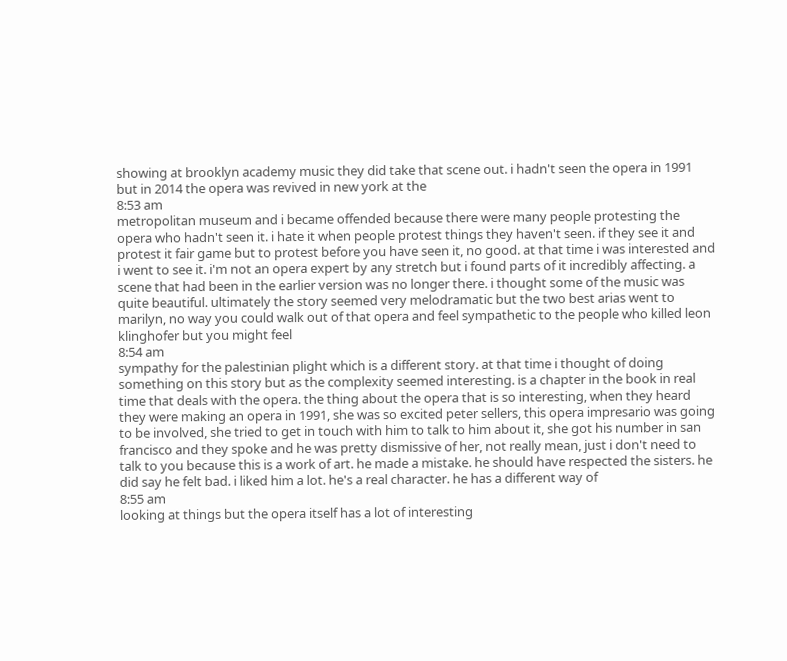showing at brooklyn academy music they did take that scene out. i hadn't seen the opera in 1991 but in 2014 the opera was revived in new york at the
8:53 am
metropolitan museum and i became offended because there were many people protesting the opera who hadn't seen it. i hate it when people protest things they haven't seen. if they see it and protest it fair game but to protest before you have seen it, no good. at that time i was interested and i went to see it. i'm not an opera expert by any stretch but i found parts of it incredibly affecting. a scene that had been in the earlier version was no longer there. i thought some of the music was quite beautiful. ultimately the story seemed very melodramatic but the two best arias went to marilyn, no way you could walk out of that opera and feel sympathetic to the people who killed leon klinghofer but you might feel
8:54 am
sympathy for the palestinian plight which is a different story. at that time i thought of doing something on this story but as the complexity seemed interesting. is a chapter in the book in real time that deals with the opera. the thing about the opera that is so interesting, when they heard they were making an opera in 1991, she was so excited peter sellers, this opera impresario was going to be involved, she tried to get in touch with him to talk to him about it, she got his number in san francisco and they spoke and he was pretty dismissive of her, not really mean, just i don't need to talk to you because this is a work of art. he made a mistake. he should have respected the sisters. he did say he felt bad. i liked him a lot. he's a real character. he has a different way of
8:55 am
looking at things but the opera itself has a lot of interesting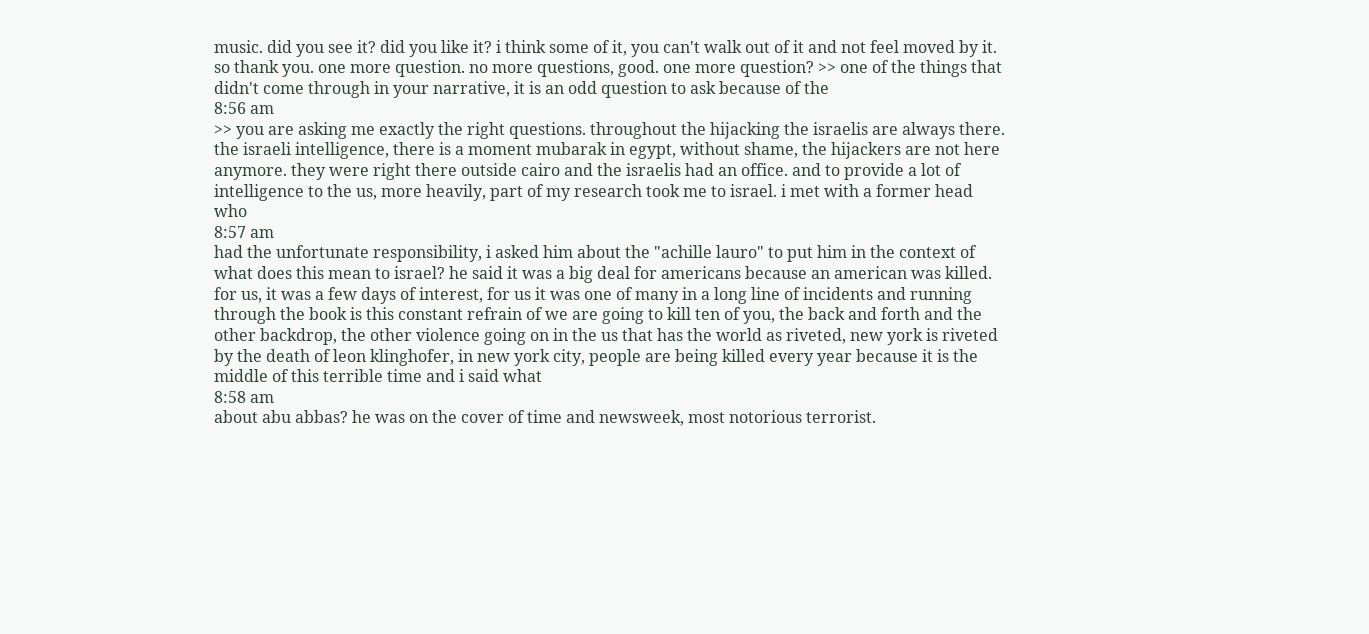music. did you see it? did you like it? i think some of it, you can't walk out of it and not feel moved by it. so thank you. one more question. no more questions, good. one more question? >> one of the things that didn't come through in your narrative, it is an odd question to ask because of the
8:56 am
>> you are asking me exactly the right questions. throughout the hijacking the israelis are always there. the israeli intelligence, there is a moment mubarak in egypt, without shame, the hijackers are not here anymore. they were right there outside cairo and the israelis had an office. and to provide a lot of intelligence to the us, more heavily, part of my research took me to israel. i met with a former head who
8:57 am
had the unfortunate responsibility, i asked him about the "achille lauro" to put him in the context of what does this mean to israel? he said it was a big deal for americans because an american was killed. for us, it was a few days of interest, for us it was one of many in a long line of incidents and running through the book is this constant refrain of we are going to kill ten of you, the back and forth and the other backdrop, the other violence going on in the us that has the world as riveted, new york is riveted by the death of leon klinghofer, in new york city, people are being killed every year because it is the middle of this terrible time and i said what
8:58 am
about abu abbas? he was on the cover of time and newsweek, most notorious terrorist.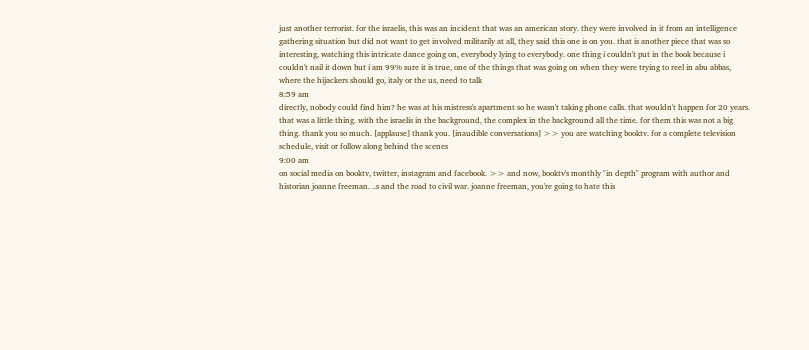just another terrorist. for the israelis, this was an incident that was an american story. they were involved in it from an intelligence gathering situation but did not want to get involved militarily at all, they said this one is on you. that is another piece that was so interesting, watching this intricate dance going on, everybody lying to everybody. one thing i couldn't put in the book because i couldn't nail it down but i am 99% sure it is true, one of the things that was going on when they were trying to reel in abu abbas, where the hijackers should go, italy or the us, need to talk
8:59 am
directly, nobody could find him? he was at his mistress's apartment so he wasn't taking phone calls. that wouldn't happen for 20 years. that was a little thing. with the israelis in the background, the complex in the background all the time. for them this was not a big thing. thank you so much. [applause] thank you. [inaudible conversations] >> you are watching booktv. for a complete television schedule, visit or follow along behind the scenes
9:00 am
on social media on booktv, twitter, instagram and facebook. >> and now, booktv's monthly "in depth" program with author and historian joanne freeman. ..s and the road to civil war. joanne freeman, you're going to hate this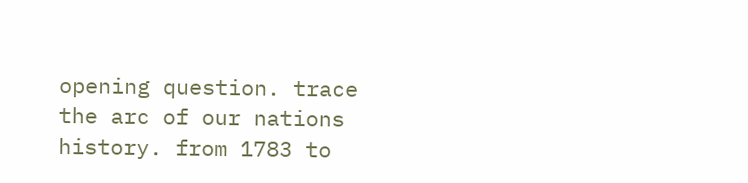opening question. trace the arc of our nations history. from 1783 to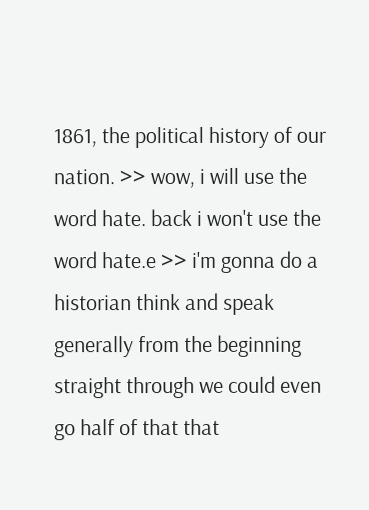1861, the political history of our nation. >> wow, i will use the word hate. back i won't use the word hate.e >> i'm gonna do a historian think and speak generally from the beginning straight through we could even go half of that that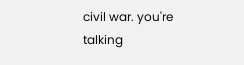civil war. you're talking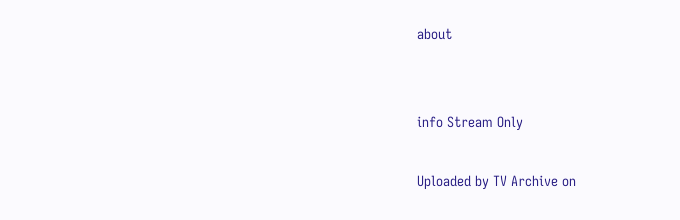about


info Stream Only

Uploaded by TV Archive on